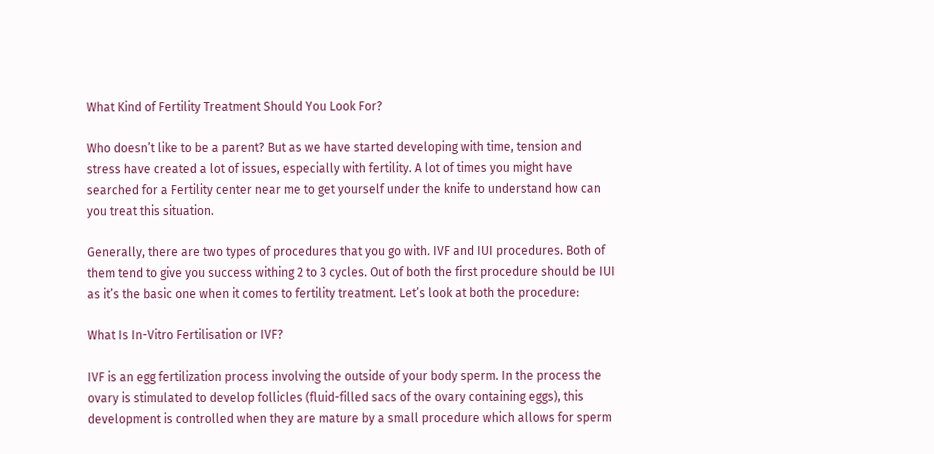What Kind of Fertility Treatment Should You Look For?

Who doesn’t like to be a parent? But as we have started developing with time, tension and stress have created a lot of issues, especially with fertility. A lot of times you might have searched for a Fertility center near me to get yourself under the knife to understand how can you treat this situation.

Generally, there are two types of procedures that you go with. IVF and IUI procedures. Both of them tend to give you success withing 2 to 3 cycles. Out of both the first procedure should be IUI as it’s the basic one when it comes to fertility treatment. Let’s look at both the procedure:

What Is In-Vitro Fertilisation or IVF?

IVF is an egg fertilization process involving the outside of your body sperm. In the process the ovary is stimulated to develop follicles (fluid-filled sacs of the ovary containing eggs), this development is controlled when they are mature by a small procedure which allows for sperm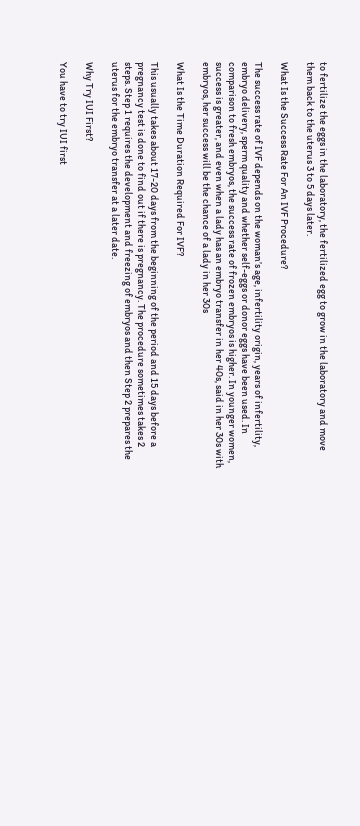to fertilize the eggs in the laboratory, the fertilized egg to grow in the laboratory and move them back to the uterus 3 to 5 days later.

What Is the Success Rate For An IVF Procedure?

The success rate of IVF depends on the woman’s age, infertility origin, years of infertility, embryo delivery, sperm quality and whether self-eggs or donor eggs have been used. In comparison to fresh embryos, the success rate of frozen embryos is higher. In younger women, success is greater, and even when a lady has an embryo transfer in her 40s, said in her 30s with embryos, her success will be the chance of a lady in her 30s

What Is the Time Duration Required For IVF?

This usually takes about 17-20 days from the beginning of the period and 15 days before a pregnancy test is done to find out if there is pregnancy. The procedure sometimes takes 2 steps. Step 1 requires the development and freezing of embryos and then Step 2 prepares the uterus for the embryo transfer at a later date.

Why Try IUI First?

You have to try IUI first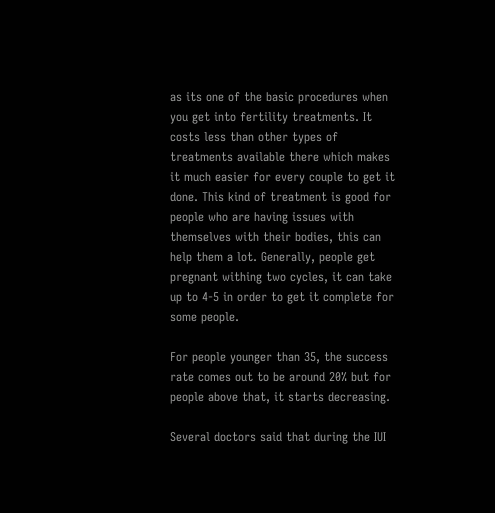as its one of the basic procedures when you get into fertility treatments. It costs less than other types of treatments available there which makes it much easier for every couple to get it done. This kind of treatment is good for people who are having issues with themselves with their bodies, this can help them a lot. Generally, people get pregnant withing two cycles, it can take up to 4-5 in order to get it complete for some people.

For people younger than 35, the success rate comes out to be around 20% but for people above that, it starts decreasing.

Several doctors said that during the IUI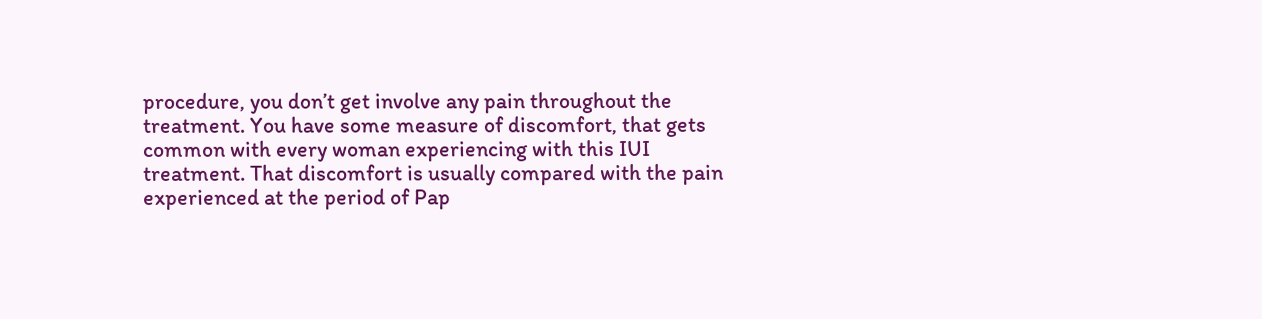procedure, you don’t get involve any pain throughout the treatment. You have some measure of discomfort, that gets common with every woman experiencing with this IUI treatment. That discomfort is usually compared with the pain experienced at the period of Pap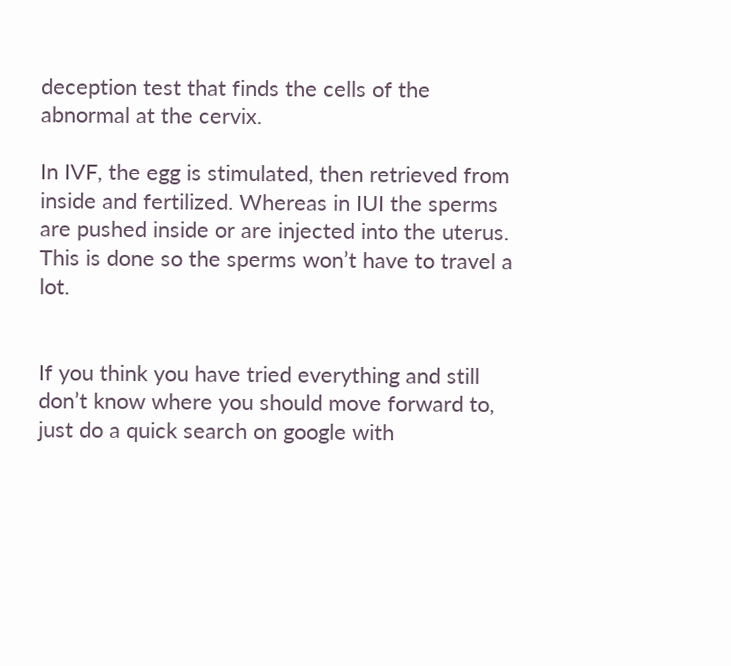deception test that finds the cells of the abnormal at the cervix.

In IVF, the egg is stimulated, then retrieved from inside and fertilized. Whereas in IUI the sperms are pushed inside or are injected into the uterus. This is done so the sperms won’t have to travel a lot.


If you think you have tried everything and still don’t know where you should move forward to, just do a quick search on google with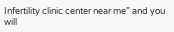Infertility clinic center near me” and you will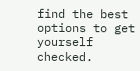find the best options to get yourself checked.